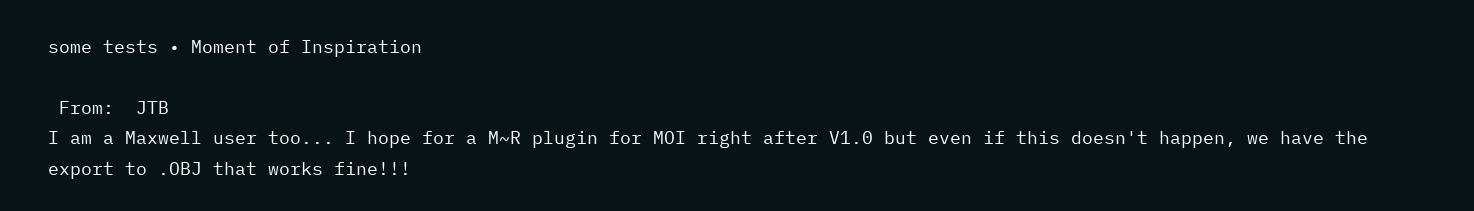some tests • Moment of Inspiration

 From:  JTB
I am a Maxwell user too... I hope for a M~R plugin for MOI right after V1.0 but even if this doesn't happen, we have the export to .OBJ that works fine!!!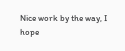Nice work by the way, I hope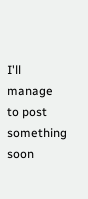I'll manage to post something soon